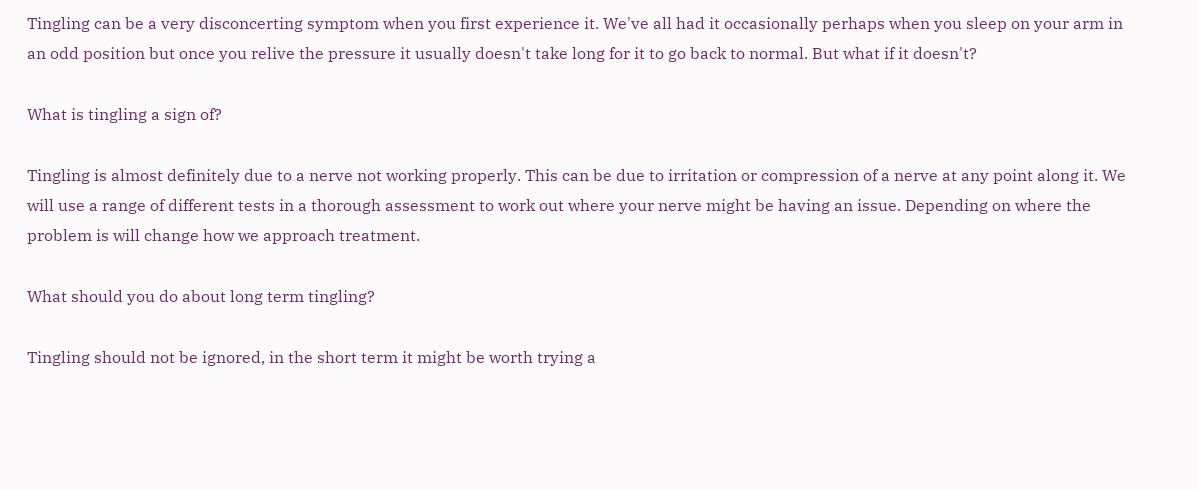Tingling can be a very disconcerting symptom when you first experience it. We've all had it occasionally perhaps when you sleep on your arm in an odd position but once you relive the pressure it usually doesn't take long for it to go back to normal. But what if it doesn't?

What is tingling a sign of?

Tingling is almost definitely due to a nerve not working properly. This can be due to irritation or compression of a nerve at any point along it. We will use a range of different tests in a thorough assessment to work out where your nerve might be having an issue. Depending on where the problem is will change how we approach treatment.

What should you do about long term tingling?

Tingling should not be ignored, in the short term it might be worth trying a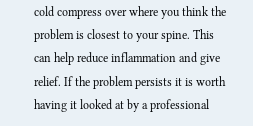cold compress over where you think the problem is closest to your spine. This can help reduce inflammation and give relief. If the problem persists it is worth having it looked at by a professional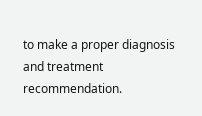to make a proper diagnosis and treatment recommendation.